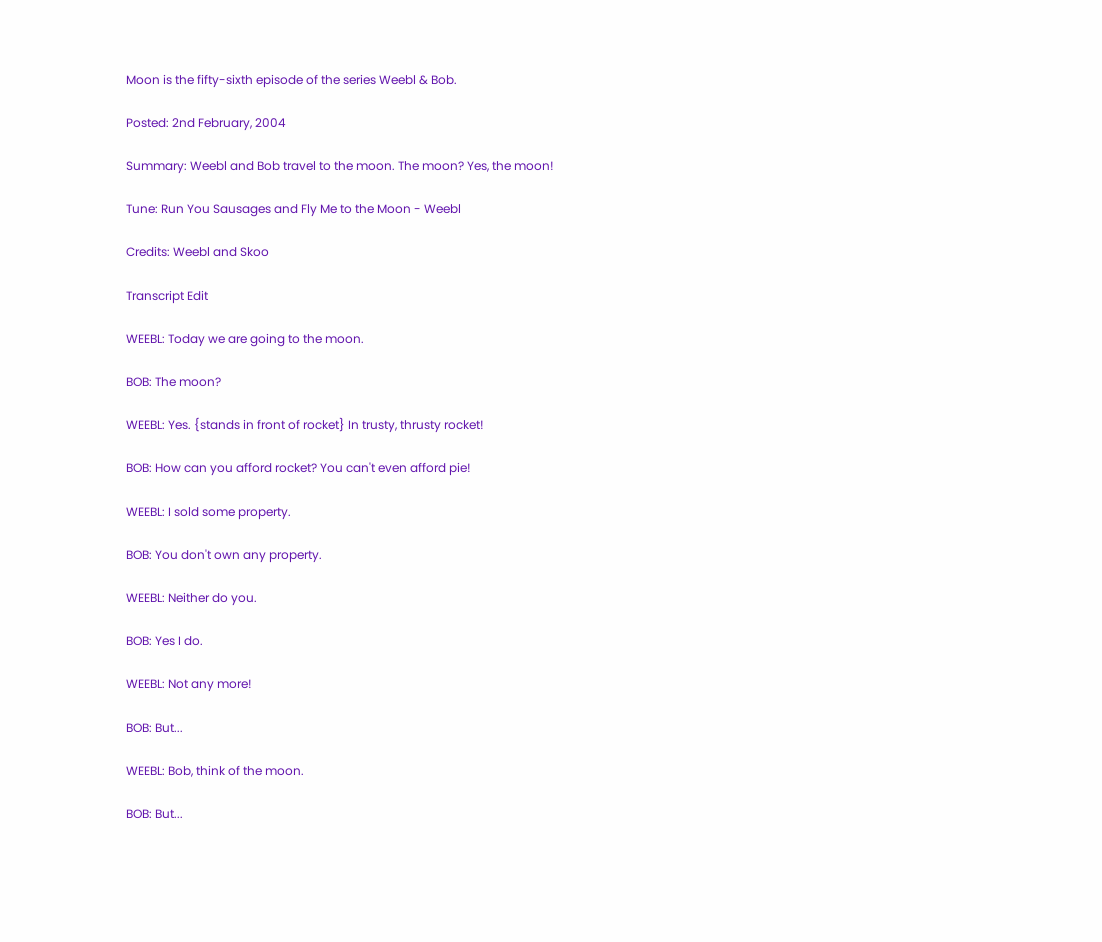Moon is the fifty-sixth episode of the series Weebl & Bob.

Posted: 2nd February, 2004

Summary: Weebl and Bob travel to the moon. The moon? Yes, the moon!

Tune: Run You Sausages and Fly Me to the Moon - Weebl

Credits: Weebl and Skoo

Transcript Edit

WEEBL: Today we are going to the moon.

BOB: The moon?

WEEBL: Yes. {stands in front of rocket} In trusty, thrusty rocket!

BOB: How can you afford rocket? You can't even afford pie!

WEEBL: I sold some property.

BOB: You don't own any property.

WEEBL: Neither do you.

BOB: Yes I do.

WEEBL: Not any more!

BOB: But...

WEEBL: Bob, think of the moon.

BOB: But...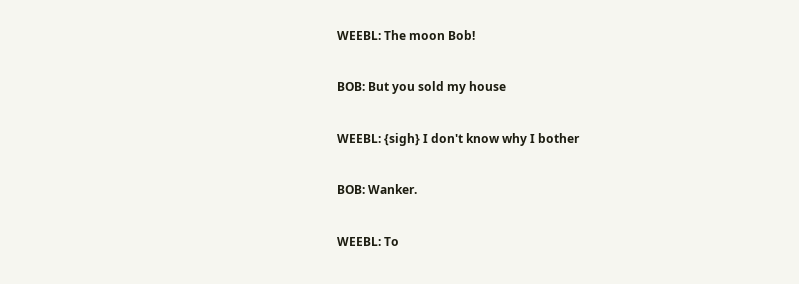WEEBL: The moon Bob!

BOB: But you sold my house

WEEBL: {sigh} I don't know why I bother

BOB: Wanker.

WEEBL: To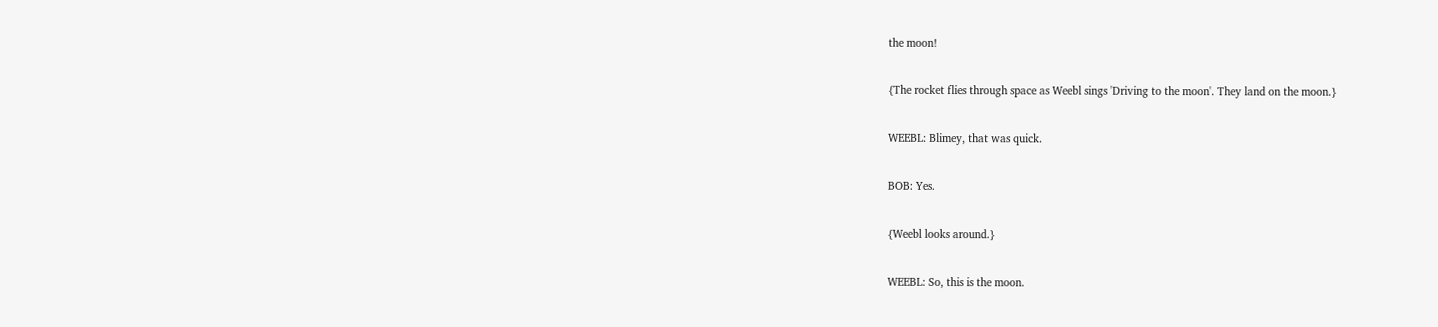the moon!

{The rocket flies through space as Weebl sings 'Driving to the moon'. They land on the moon.}

WEEBL: Blimey, that was quick.

BOB: Yes.

{Weebl looks around.}

WEEBL: So, this is the moon.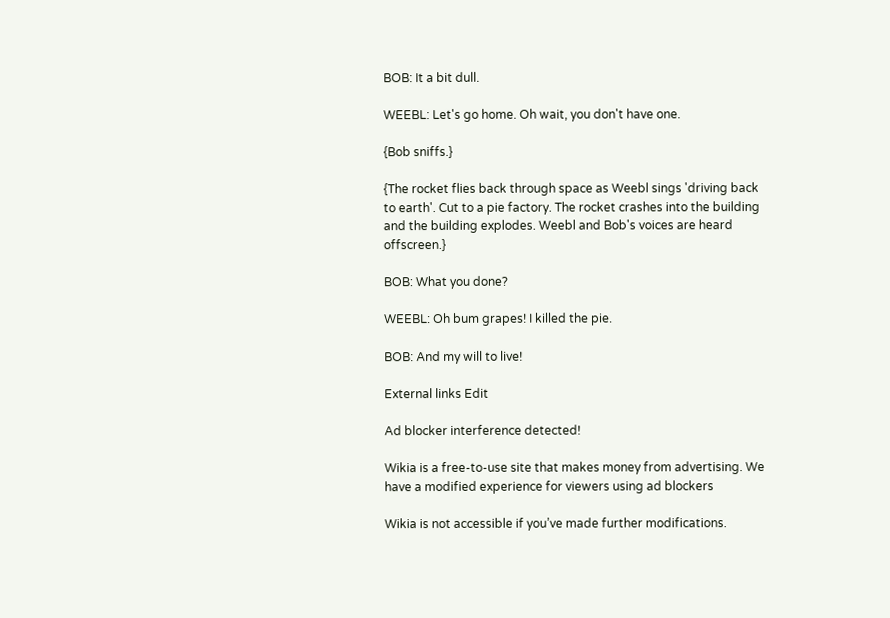BOB: It a bit dull.

WEEBL: Let's go home. Oh wait, you don't have one.

{Bob sniffs.}

{The rocket flies back through space as Weebl sings 'driving back to earth'. Cut to a pie factory. The rocket crashes into the building and the building explodes. Weebl and Bob's voices are heard offscreen.}

BOB: What you done?

WEEBL: Oh bum grapes! I killed the pie.

BOB: And my will to live!

External links Edit

Ad blocker interference detected!

Wikia is a free-to-use site that makes money from advertising. We have a modified experience for viewers using ad blockers

Wikia is not accessible if you’ve made further modifications.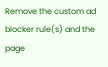Remove the custom ad blocker rule(s) and the page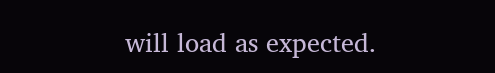will load as expected.